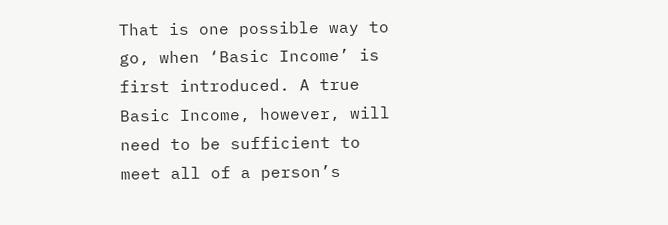That is one possible way to go, when ‘Basic Income’ is first introduced. A true Basic Income, however, will need to be sufficient to meet all of a person’s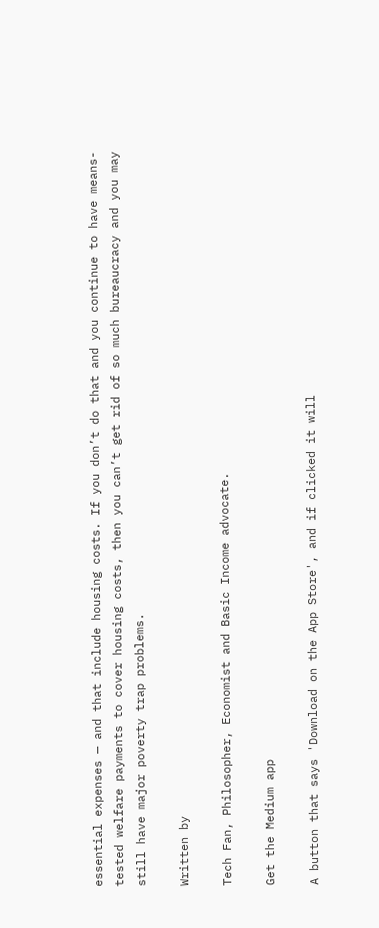essential expenses — and that include housing costs. If you don’t do that and you continue to have means-tested welfare payments to cover housing costs, then you can’t get rid of so much bureaucracy and you may still have major poverty trap problems.

Written by

Tech Fan, Philosopher, Economist and Basic Income advocate.

Get the Medium app

A button that says 'Download on the App Store', and if clicked it will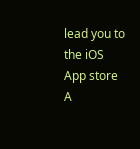lead you to the iOS App store
A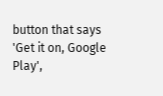button that says 'Get it on, Google Play',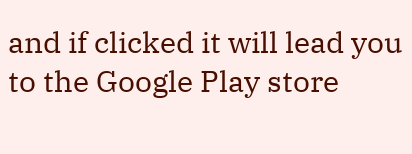and if clicked it will lead you to the Google Play store